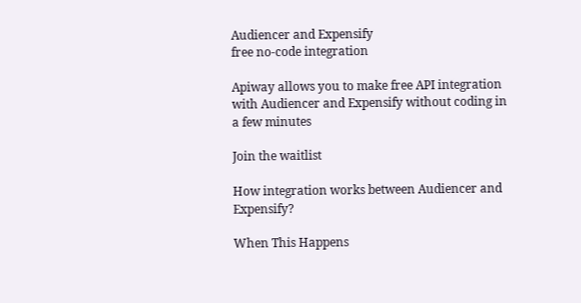Audiencer and Expensify
free no-code integration

Apiway allows you to make free API integration with Audiencer and Expensify without coding in a few minutes

Join the waitlist

How integration works between Audiencer and Expensify?

When This Happens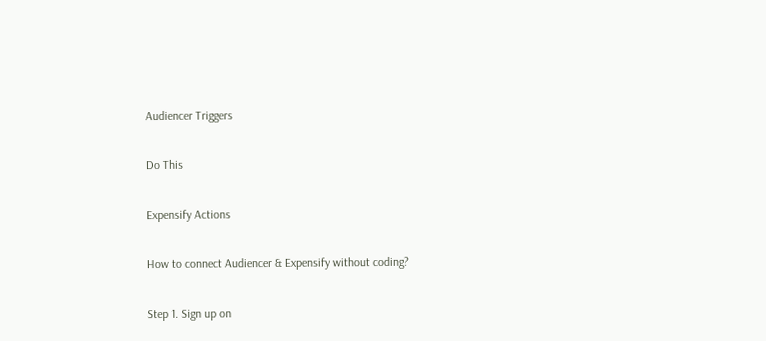Audiencer Triggers

Do This

Expensify Actions

How to connect Audiencer & Expensify without coding?

Step 1. Sign up on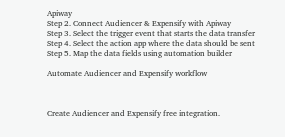Apiway
Step 2. Connect Audiencer & Expensify with Apiway
Step 3. Select the trigger event that starts the data transfer
Step 4. Select the action app where the data should be sent
Step 5. Map the data fields using automation builder

Automate Audiencer and Expensify workflow



Create Audiencer and Expensify free integration.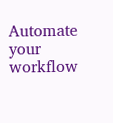Automate your workflow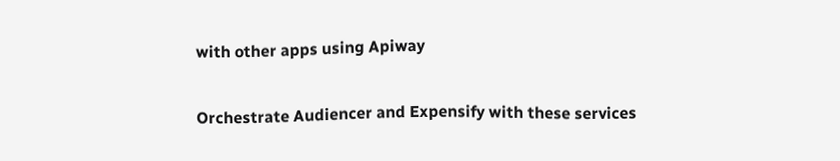with other apps using Apiway

Orchestrate Audiencer and Expensify with these services